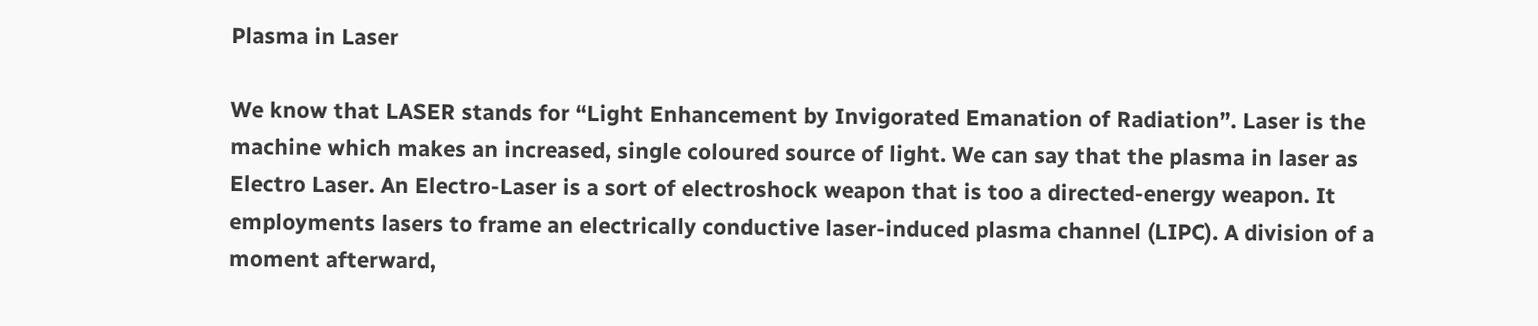Plasma in Laser

We know that LASER stands for “Light Enhancement by Invigorated Emanation of Radiation”. Laser is the machine which makes an increased, single coloured source of light. We can say that the plasma in laser as Electro Laser. An Electro-Laser is a sort of electroshock weapon that is too a directed-energy weapon. It employments lasers to frame an electrically conductive laser-induced plasma channel (LIPC). A division of a moment afterward,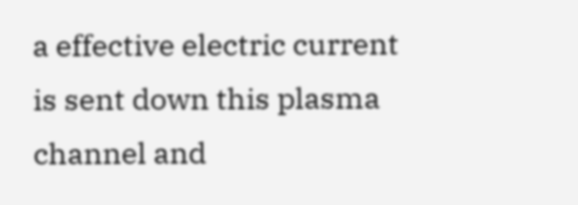a effective electric current is sent down this plasma channel and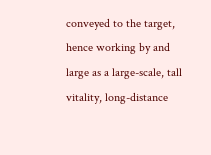conveyed to the target, hence working by and large as a large-scale, tall vitality, long-distance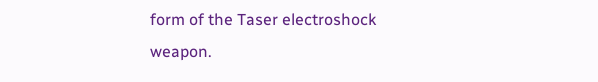form of the Taser electroshock weapon.